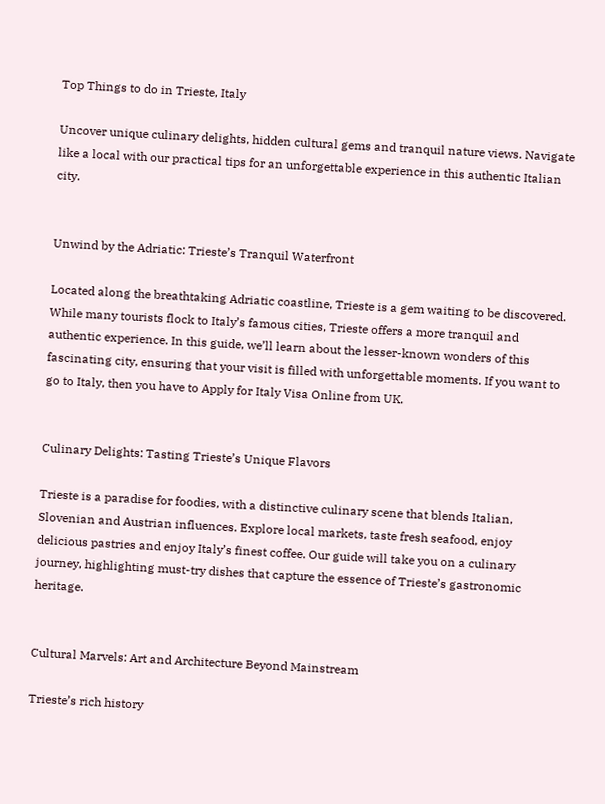Top Things to do in Trieste, Italy

Uncover unique culinary delights, hidden cultural gems and tranquil nature views. Navigate like a local with our practical tips for an unforgettable experience in this authentic Italian city.


Unwind by the Adriatic: Trieste’s Tranquil Waterfront

Located along the breathtaking Adriatic coastline, Trieste is a gem waiting to be discovered. While many tourists flock to Italy’s famous cities, Trieste offers a more tranquil and authentic experience. In this guide, we’ll learn about the lesser-known wonders of this fascinating city, ensuring that your visit is filled with unforgettable moments. If you want to go to Italy, then you have to Apply for Italy Visa Online from UK.


Culinary Delights: Tasting Trieste’s Unique Flavors

Trieste is a paradise for foodies, with a distinctive culinary scene that blends Italian, Slovenian and Austrian influences. Explore local markets, taste fresh seafood, enjoy delicious pastries and enjoy Italy’s finest coffee. Our guide will take you on a culinary journey, highlighting must-try dishes that capture the essence of Trieste’s gastronomic heritage.


Cultural Marvels: Art and Architecture Beyond Mainstream

Trieste’s rich history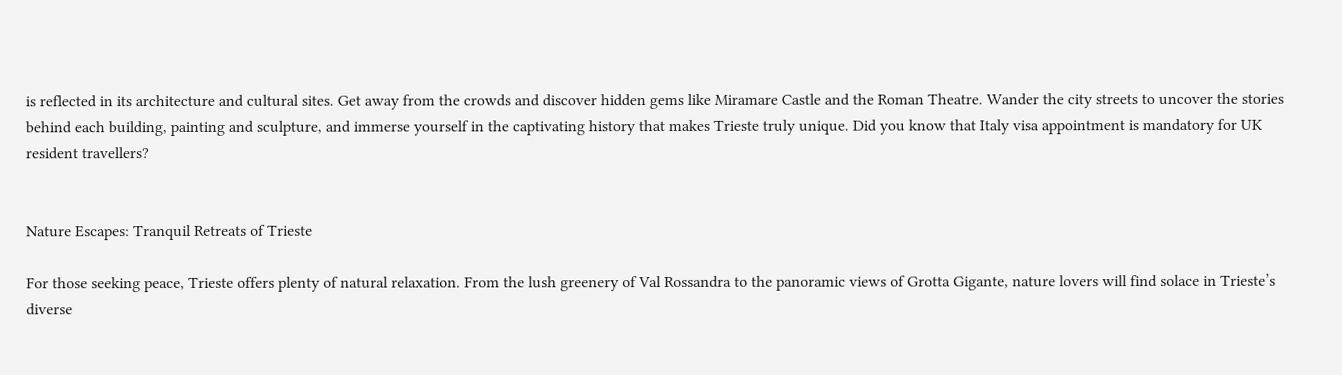is reflected in its architecture and cultural sites. Get away from the crowds and discover hidden gems like Miramare Castle and the Roman Theatre. Wander the city streets to uncover the stories behind each building, painting and sculpture, and immerse yourself in the captivating history that makes Trieste truly unique. Did you know that Italy visa appointment is mandatory for UK resident travellers?


Nature Escapes: Tranquil Retreats of Trieste

For those seeking peace, Trieste offers plenty of natural relaxation. From the lush greenery of Val Rossandra to the panoramic views of Grotta Gigante, nature lovers will find solace in Trieste’s diverse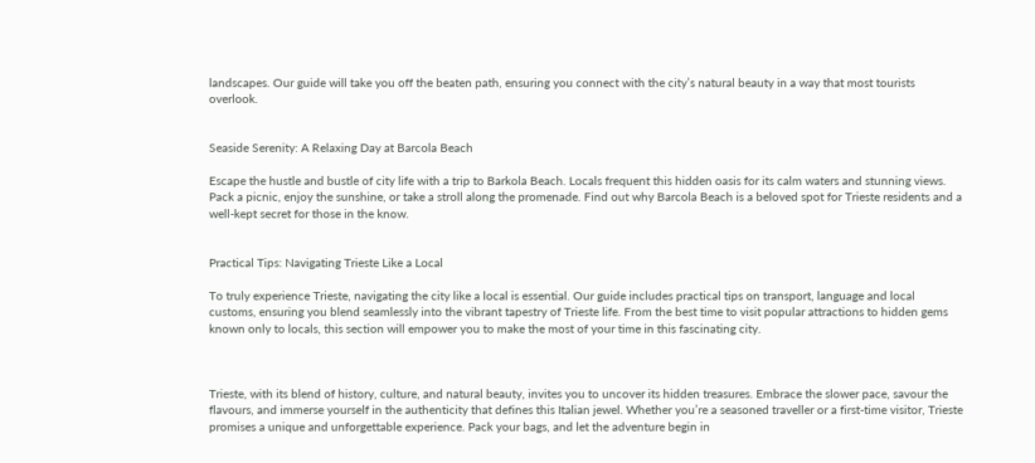landscapes. Our guide will take you off the beaten path, ensuring you connect with the city’s natural beauty in a way that most tourists overlook.


Seaside Serenity: A Relaxing Day at Barcola Beach

Escape the hustle and bustle of city life with a trip to Barkola Beach. Locals frequent this hidden oasis for its calm waters and stunning views. Pack a picnic, enjoy the sunshine, or take a stroll along the promenade. Find out why Barcola Beach is a beloved spot for Trieste residents and a well-kept secret for those in the know.


Practical Tips: Navigating Trieste Like a Local

To truly experience Trieste, navigating the city like a local is essential. Our guide includes practical tips on transport, language and local customs, ensuring you blend seamlessly into the vibrant tapestry of Trieste life. From the best time to visit popular attractions to hidden gems known only to locals, this section will empower you to make the most of your time in this fascinating city.



Trieste, with its blend of history, culture, and natural beauty, invites you to uncover its hidden treasures. Embrace the slower pace, savour the flavours, and immerse yourself in the authenticity that defines this Italian jewel. Whether you’re a seasoned traveller or a first-time visitor, Trieste promises a unique and unforgettable experience. Pack your bags, and let the adventure begin in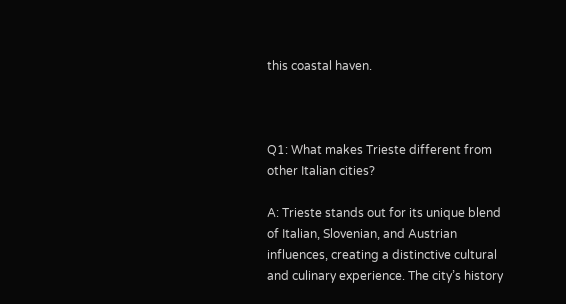this coastal haven.



Q1: What makes Trieste different from other Italian cities?

A: Trieste stands out for its unique blend of Italian, Slovenian, and Austrian influences, creating a distinctive cultural and culinary experience. The city’s history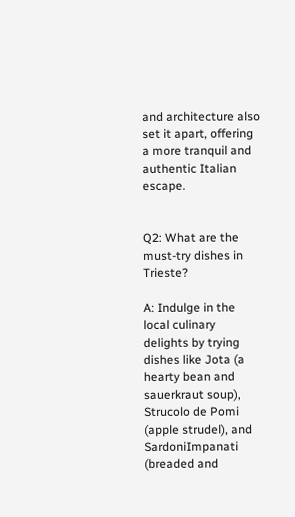and architecture also set it apart, offering a more tranquil and authentic Italian escape.


Q2: What are the must-try dishes in Trieste?

A: Indulge in the local culinary delights by trying dishes like Jota (a hearty bean and sauerkraut soup), Strucolo de Pomi (apple strudel), and SardoniImpanati (breaded and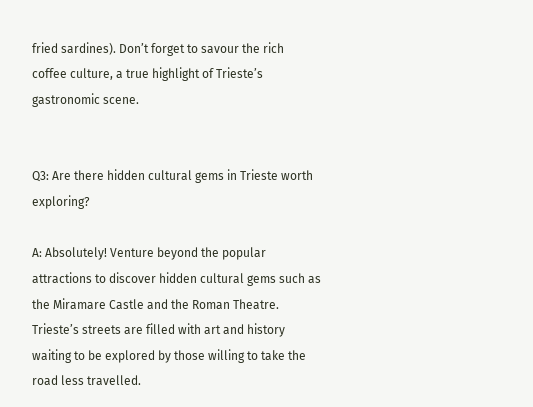fried sardines). Don’t forget to savour the rich coffee culture, a true highlight of Trieste’s gastronomic scene.


Q3: Are there hidden cultural gems in Trieste worth exploring?

A: Absolutely! Venture beyond the popular attractions to discover hidden cultural gems such as the Miramare Castle and the Roman Theatre. Trieste’s streets are filled with art and history waiting to be explored by those willing to take the road less travelled.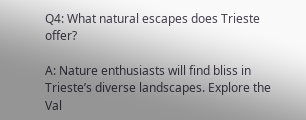Q4: What natural escapes does Trieste offer?

A: Nature enthusiasts will find bliss in Trieste’s diverse landscapes. Explore the Val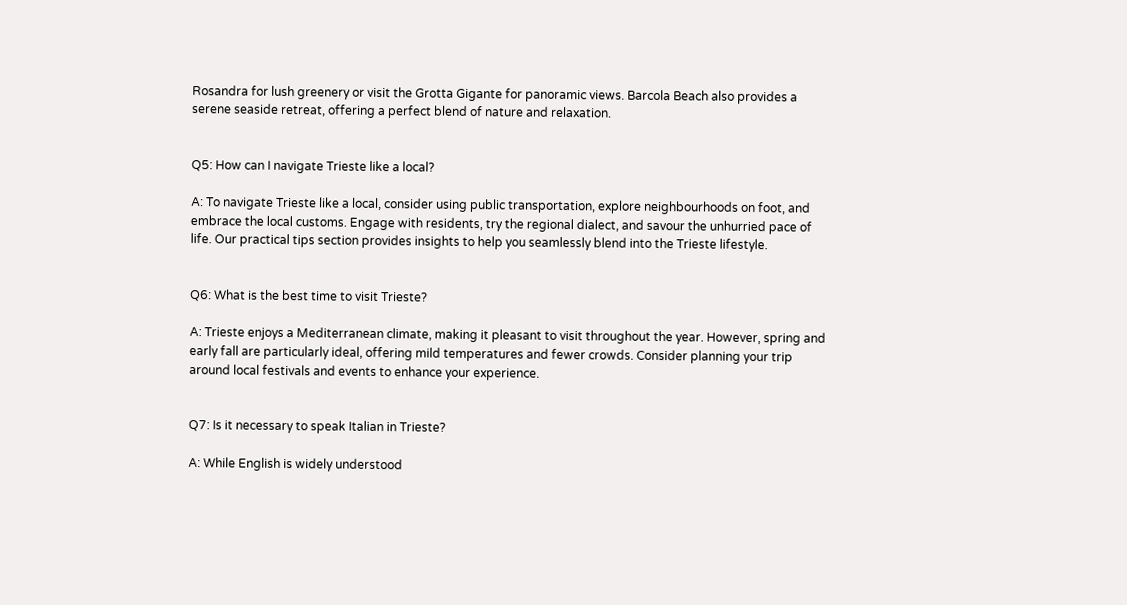Rosandra for lush greenery or visit the Grotta Gigante for panoramic views. Barcola Beach also provides a serene seaside retreat, offering a perfect blend of nature and relaxation.


Q5: How can I navigate Trieste like a local?

A: To navigate Trieste like a local, consider using public transportation, explore neighbourhoods on foot, and embrace the local customs. Engage with residents, try the regional dialect, and savour the unhurried pace of life. Our practical tips section provides insights to help you seamlessly blend into the Trieste lifestyle.


Q6: What is the best time to visit Trieste?

A: Trieste enjoys a Mediterranean climate, making it pleasant to visit throughout the year. However, spring and early fall are particularly ideal, offering mild temperatures and fewer crowds. Consider planning your trip around local festivals and events to enhance your experience.


Q7: Is it necessary to speak Italian in Trieste?

A: While English is widely understood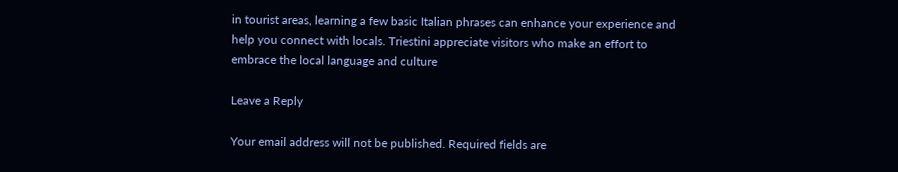in tourist areas, learning a few basic Italian phrases can enhance your experience and help you connect with locals. Triestini appreciate visitors who make an effort to embrace the local language and culture

Leave a Reply

Your email address will not be published. Required fields are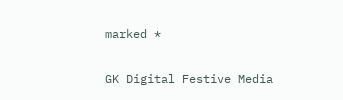marked *

GK Digital Festive Media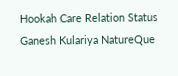Hookah Care Relation Status Ganesh Kulariya NatureQue